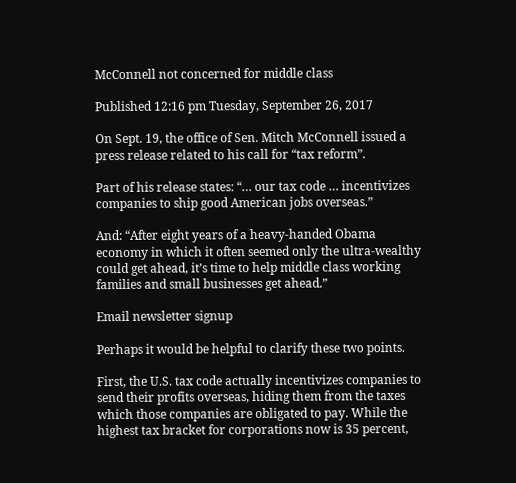McConnell not concerned for middle class

Published 12:16 pm Tuesday, September 26, 2017

On Sept. 19, the office of Sen. Mitch McConnell issued a press release related to his call for “tax reform”.

Part of his release states: “… our tax code … incentivizes companies to ship good American jobs overseas.”

And: “After eight years of a heavy-handed Obama economy in which it often seemed only the ultra-wealthy could get ahead, it’s time to help middle class working families and small businesses get ahead.”

Email newsletter signup

Perhaps it would be helpful to clarify these two points.

First, the U.S. tax code actually incentivizes companies to send their profits overseas, hiding them from the taxes which those companies are obligated to pay. While the highest tax bracket for corporations now is 35 percent,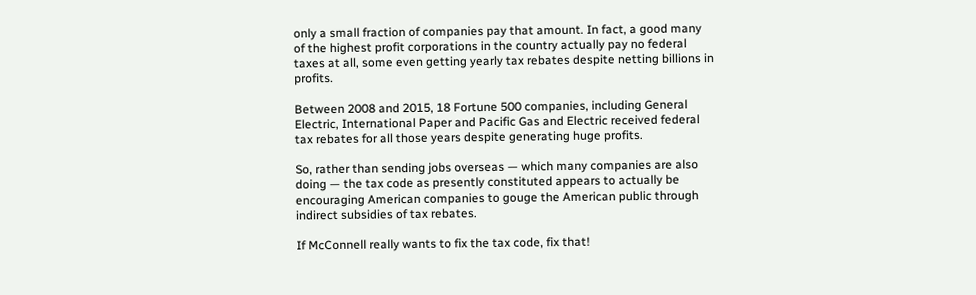only a small fraction of companies pay that amount. In fact, a good many of the highest profit corporations in the country actually pay no federal taxes at all, some even getting yearly tax rebates despite netting billions in profits.

Between 2008 and 2015, 18 Fortune 500 companies, including General Electric, International Paper and Pacific Gas and Electric received federal tax rebates for all those years despite generating huge profits.

So, rather than sending jobs overseas — which many companies are also doing — the tax code as presently constituted appears to actually be encouraging American companies to gouge the American public through indirect subsidies of tax rebates.

If McConnell really wants to fix the tax code, fix that!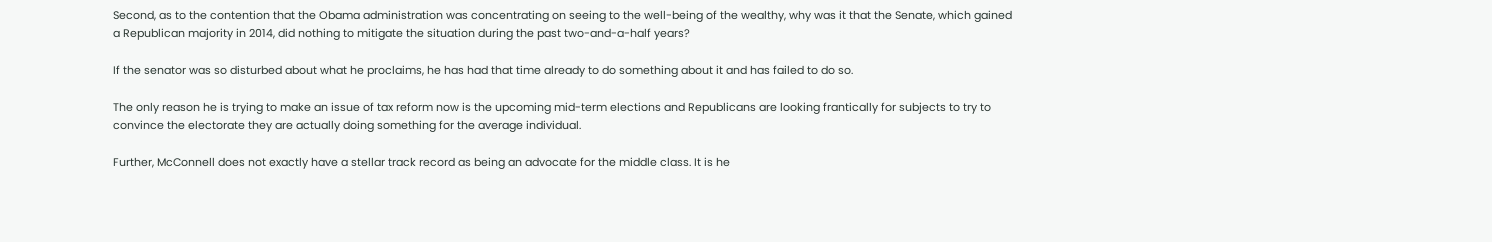Second, as to the contention that the Obama administration was concentrating on seeing to the well-being of the wealthy, why was it that the Senate, which gained a Republican majority in 2014, did nothing to mitigate the situation during the past two-and-a-half years?

If the senator was so disturbed about what he proclaims, he has had that time already to do something about it and has failed to do so.

The only reason he is trying to make an issue of tax reform now is the upcoming mid-term elections and Republicans are looking frantically for subjects to try to convince the electorate they are actually doing something for the average individual.

Further, McConnell does not exactly have a stellar track record as being an advocate for the middle class. It is he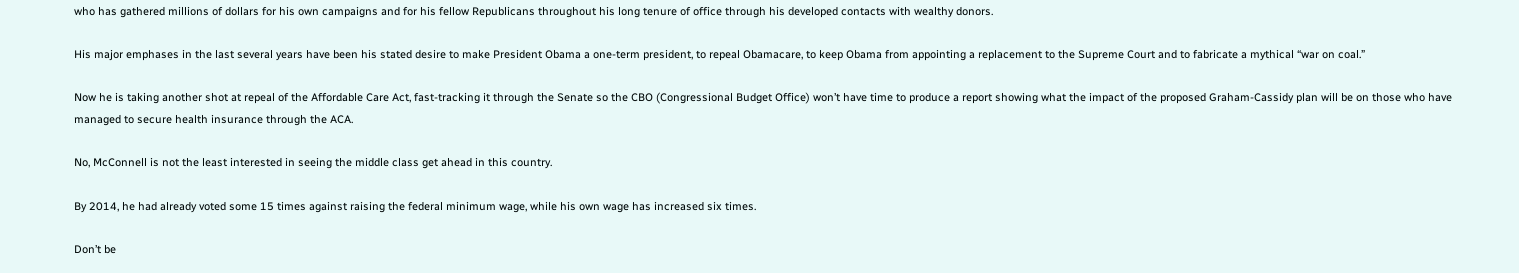who has gathered millions of dollars for his own campaigns and for his fellow Republicans throughout his long tenure of office through his developed contacts with wealthy donors.

His major emphases in the last several years have been his stated desire to make President Obama a one-term president, to repeal Obamacare, to keep Obama from appointing a replacement to the Supreme Court and to fabricate a mythical “war on coal.”

Now he is taking another shot at repeal of the Affordable Care Act, fast-tracking it through the Senate so the CBO (Congressional Budget Office) won’t have time to produce a report showing what the impact of the proposed Graham-Cassidy plan will be on those who have managed to secure health insurance through the ACA.

No, McConnell is not the least interested in seeing the middle class get ahead in this country.

By 2014, he had already voted some 15 times against raising the federal minimum wage, while his own wage has increased six times.

Don’t be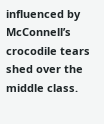influenced by McConnell’s crocodile tears shed over the middle class.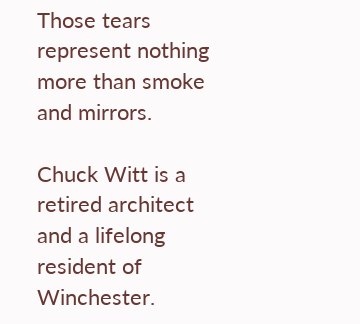Those tears represent nothing more than smoke and mirrors.

Chuck Witt is a retired architect and a lifelong resident of Winchester.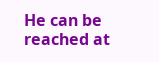He can be reached at